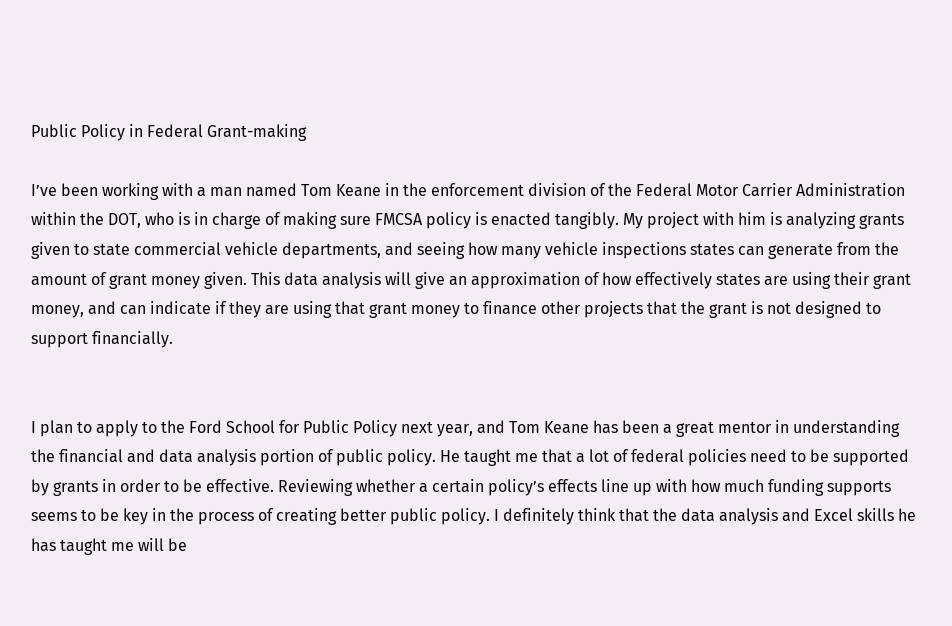Public Policy in Federal Grant-making

I’ve been working with a man named Tom Keane in the enforcement division of the Federal Motor Carrier Administration within the DOT, who is in charge of making sure FMCSA policy is enacted tangibly. My project with him is analyzing grants given to state commercial vehicle departments, and seeing how many vehicle inspections states can generate from the amount of grant money given. This data analysis will give an approximation of how effectively states are using their grant money, and can indicate if they are using that grant money to finance other projects that the grant is not designed to support financially.


I plan to apply to the Ford School for Public Policy next year, and Tom Keane has been a great mentor in understanding the financial and data analysis portion of public policy. He taught me that a lot of federal policies need to be supported by grants in order to be effective. Reviewing whether a certain policy’s effects line up with how much funding supports seems to be key in the process of creating better public policy. I definitely think that the data analysis and Excel skills he has taught me will be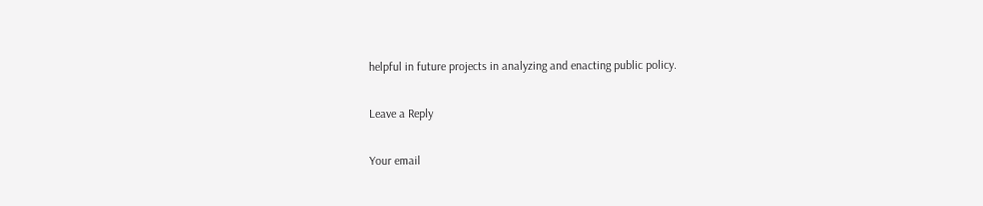helpful in future projects in analyzing and enacting public policy.

Leave a Reply

Your email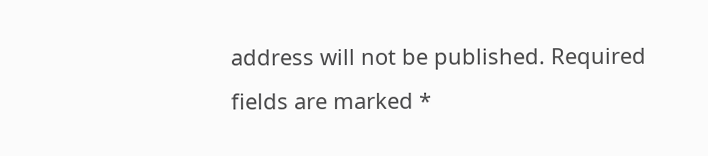address will not be published. Required fields are marked *